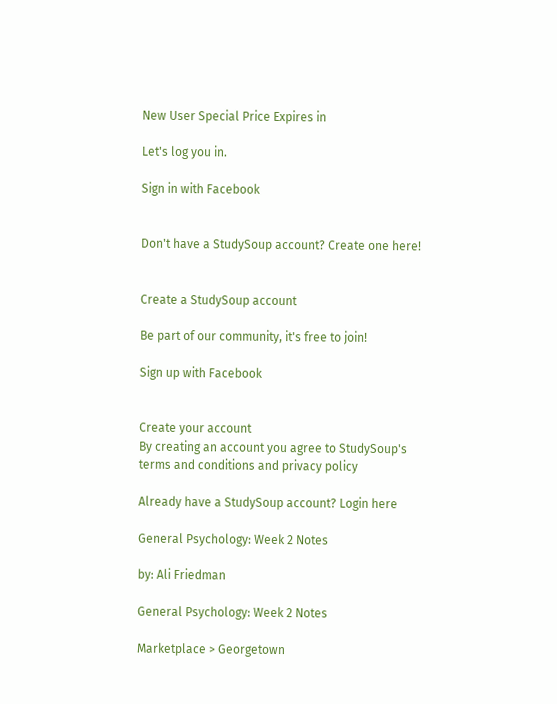New User Special Price Expires in

Let's log you in.

Sign in with Facebook


Don't have a StudySoup account? Create one here!


Create a StudySoup account

Be part of our community, it's free to join!

Sign up with Facebook


Create your account
By creating an account you agree to StudySoup's terms and conditions and privacy policy

Already have a StudySoup account? Login here

General Psychology: Week 2 Notes

by: Ali Friedman

General Psychology: Week 2 Notes

Marketplace > Georgetown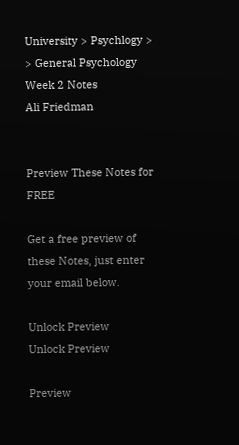University > Psychlogy > > General Psychology Week 2 Notes
Ali Friedman


Preview These Notes for FREE

Get a free preview of these Notes, just enter your email below.

Unlock Preview
Unlock Preview

Preview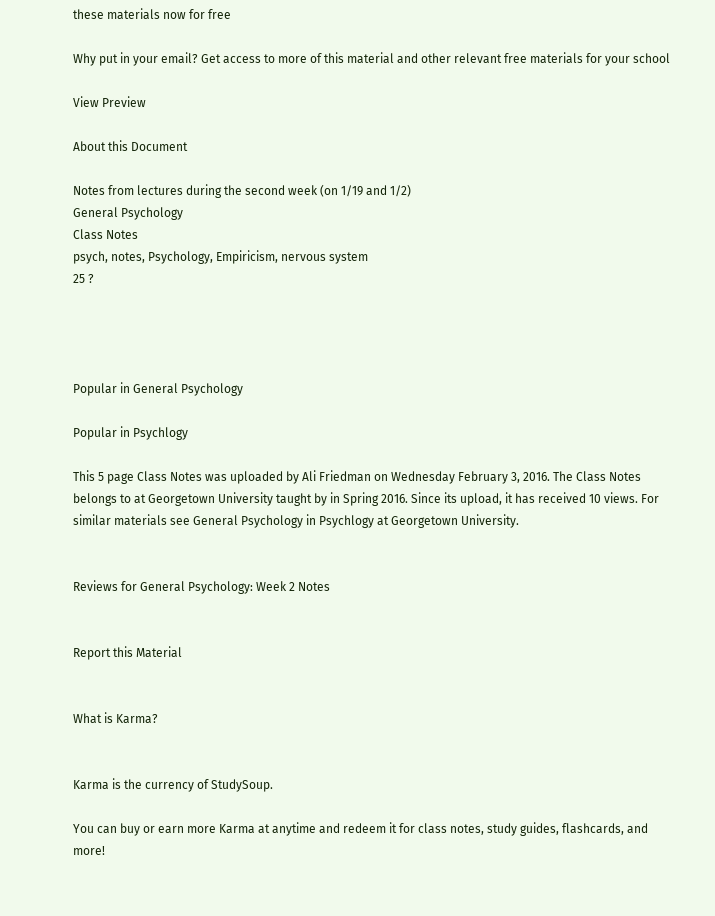these materials now for free

Why put in your email? Get access to more of this material and other relevant free materials for your school

View Preview

About this Document

Notes from lectures during the second week (on 1/19 and 1/2)
General Psychology
Class Notes
psych, notes, Psychology, Empiricism, nervous system
25 ?




Popular in General Psychology

Popular in Psychlogy

This 5 page Class Notes was uploaded by Ali Friedman on Wednesday February 3, 2016. The Class Notes belongs to at Georgetown University taught by in Spring 2016. Since its upload, it has received 10 views. For similar materials see General Psychology in Psychlogy at Georgetown University.


Reviews for General Psychology: Week 2 Notes


Report this Material


What is Karma?


Karma is the currency of StudySoup.

You can buy or earn more Karma at anytime and redeem it for class notes, study guides, flashcards, and more!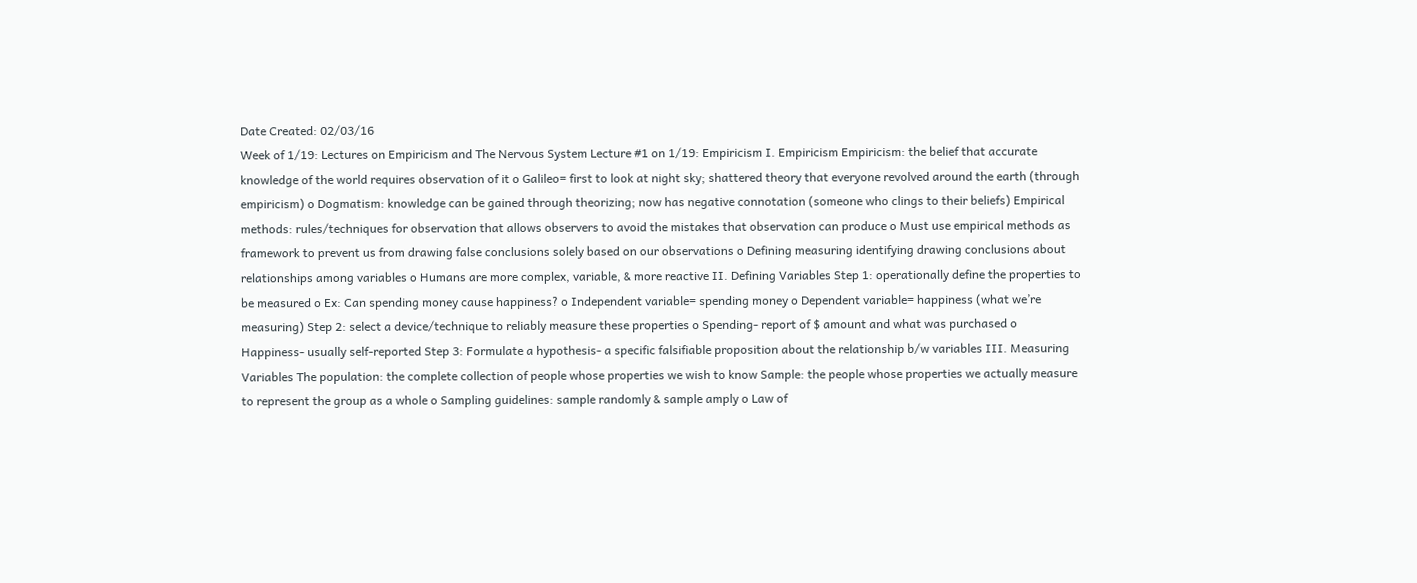Date Created: 02/03/16
Week of 1/19: Lectures on Empiricism and The Nervous System Lecture #1 on 1/19: Empiricism I. Empiricism Empiricism: the belief that accurate knowledge of the world requires observation of it o Galileo= first to look at night sky; shattered theory that everyone revolved around the earth (through empiricism) o Dogmatism: knowledge can be gained through theorizing; now has negative connotation (someone who clings to their beliefs) Empirical methods: rules/techniques for observation that allows observers to avoid the mistakes that observation can produce o Must use empirical methods as framework to prevent us from drawing false conclusions solely based on our observations o Defining measuring identifying drawing conclusions about relationships among variables o Humans are more complex, variable, & more reactive II. Defining Variables Step 1: operationally define the properties to be measured o Ex: Can spending money cause happiness? o Independent variable= spending money o Dependent variable= happiness (what we’re measuring) Step 2: select a device/technique to reliably measure these properties o Spending- report of $ amount and what was purchased o Happiness- usually self-reported Step 3: Formulate a hypothesis- a specific falsifiable proposition about the relationship b/w variables III. Measuring Variables The population: the complete collection of people whose properties we wish to know Sample: the people whose properties we actually measure to represent the group as a whole o Sampling guidelines: sample randomly & sample amply o Law of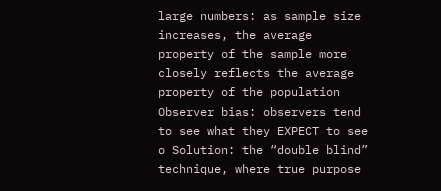large numbers: as sample size increases, the average property of the sample more closely reflects the average property of the population Observer bias: observers tend to see what they EXPECT to see o Solution: the “double blind” technique, where true purpose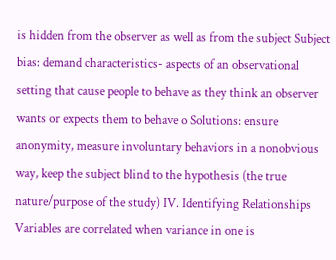is hidden from the observer as well as from the subject Subject bias: demand characteristics- aspects of an observational setting that cause people to behave as they think an observer wants or expects them to behave o Solutions: ensure anonymity, measure involuntary behaviors in a nonobvious way, keep the subject blind to the hypothesis (the true nature/purpose of the study) IV. Identifying Relationships Variables are correlated when variance in one is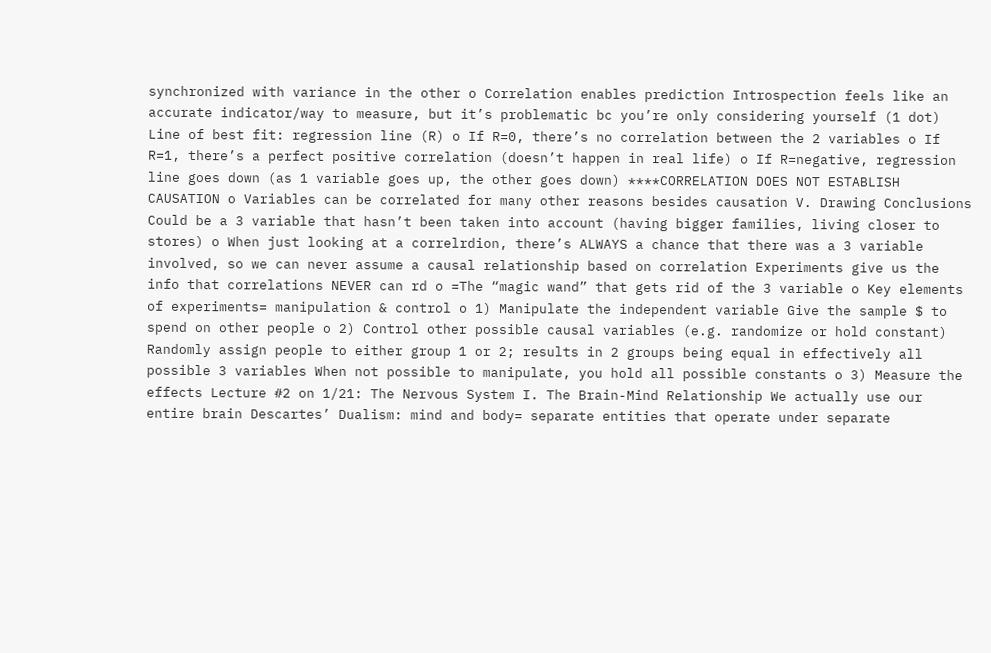synchronized with variance in the other o Correlation enables prediction Introspection feels like an accurate indicator/way to measure, but it’s problematic bc you’re only considering yourself (1 dot) Line of best fit: regression line (R) o If R=0, there’s no correlation between the 2 variables o If R=1, there’s a perfect positive correlation (doesn’t happen in real life) o If R=negative, regression line goes down (as 1 variable goes up, the other goes down) ****CORRELATION DOES NOT ESTABLISH CAUSATION o Variables can be correlated for many other reasons besides causation V. Drawing Conclusions Could be a 3 variable that hasn’t been taken into account (having bigger families, living closer to stores) o When just looking at a correlrdion, there’s ALWAYS a chance that there was a 3 variable involved, so we can never assume a causal relationship based on correlation Experiments give us the info that correlations NEVER can rd o =The “magic wand” that gets rid of the 3 variable o Key elements of experiments= manipulation & control o 1) Manipulate the independent variable Give the sample $ to spend on other people o 2) Control other possible causal variables (e.g. randomize or hold constant) Randomly assign people to either group 1 or 2; results in 2 groups being equal in effectively all possible 3 variables When not possible to manipulate, you hold all possible constants o 3) Measure the effects Lecture #2 on 1/21: The Nervous System I. The Brain-Mind Relationship We actually use our entire brain Descartes’ Dualism: mind and body= separate entities that operate under separate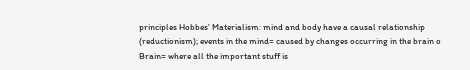principles Hobbes’ Materialism: mind and body have a causal relationship (reductionism); events in the mind= caused by changes occurring in the brain o Brain= where all the important stuff is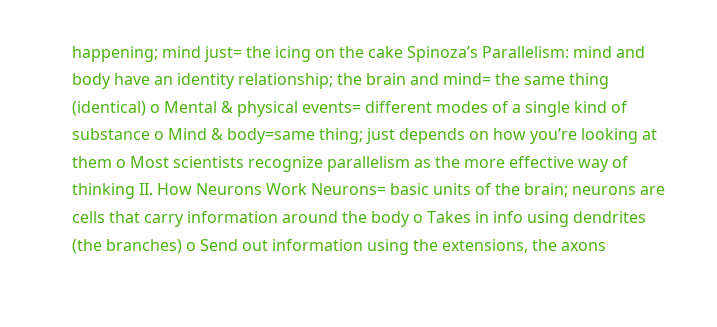happening; mind just= the icing on the cake Spinoza’s Parallelism: mind and body have an identity relationship; the brain and mind= the same thing (identical) o Mental & physical events= different modes of a single kind of substance o Mind & body=same thing; just depends on how you’re looking at them o Most scientists recognize parallelism as the more effective way of thinking II. How Neurons Work Neurons= basic units of the brain; neurons are cells that carry information around the body o Takes in info using dendrites (the branches) o Send out information using the extensions, the axons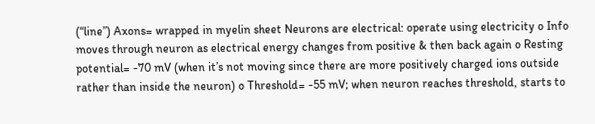(“line”) Axons= wrapped in myelin sheet Neurons are electrical: operate using electricity o Info moves through neuron as electrical energy changes from positive & then back again o Resting potential= -70 mV (when it’s not moving since there are more positively charged ions outside rather than inside the neuron) o Threshold= -55 mV; when neuron reaches threshold, starts to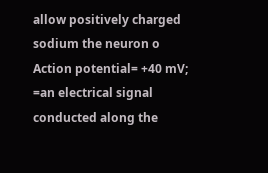allow positively charged sodium the neuron o Action potential= +40 mV; =an electrical signal conducted along the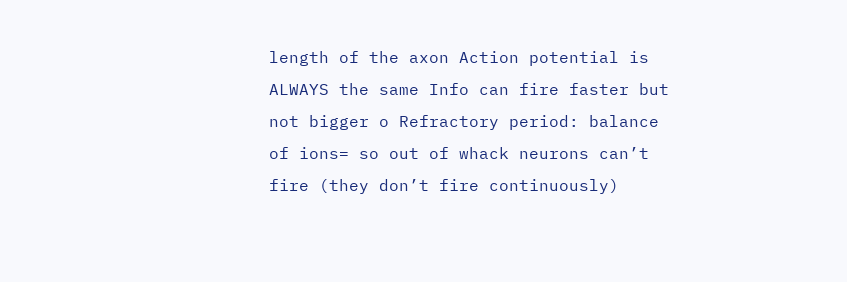length of the axon Action potential is ALWAYS the same Info can fire faster but not bigger o Refractory period: balance of ions= so out of whack neurons can’t fire (they don’t fire continuously)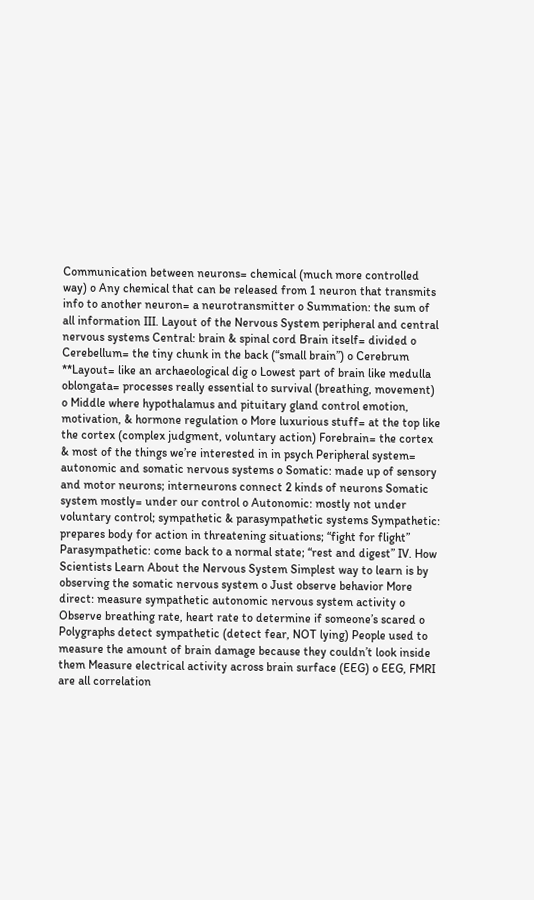Communication between neurons= chemical (much more controlled way) o Any chemical that can be released from 1 neuron that transmits info to another neuron= a neurotransmitter o Summation: the sum of all information III. Layout of the Nervous System peripheral and central nervous systems Central: brain & spinal cord Brain itself= divided o Cerebellum= the tiny chunk in the back (“small brain”) o Cerebrum **Layout= like an archaeological dig o Lowest part of brain like medulla oblongata= processes really essential to survival (breathing, movement) o Middle where hypothalamus and pituitary gland control emotion, motivation, & hormone regulation o More luxurious stuff= at the top like the cortex (complex judgment, voluntary action) Forebrain= the cortex & most of the things we’re interested in in psych Peripheral system= autonomic and somatic nervous systems o Somatic: made up of sensory and motor neurons; interneurons connect 2 kinds of neurons Somatic system mostly= under our control o Autonomic: mostly not under voluntary control; sympathetic & parasympathetic systems Sympathetic: prepares body for action in threatening situations; “fight for flight” Parasympathetic: come back to a normal state; “rest and digest” IV. How Scientists Learn About the Nervous System Simplest way to learn is by observing the somatic nervous system o Just observe behavior More direct: measure sympathetic autonomic nervous system activity o Observe breathing rate, heart rate to determine if someone’s scared o Polygraphs detect sympathetic (detect fear, NOT lying) People used to measure the amount of brain damage because they couldn’t look inside them Measure electrical activity across brain surface (EEG) o EEG, FMRI are all correlation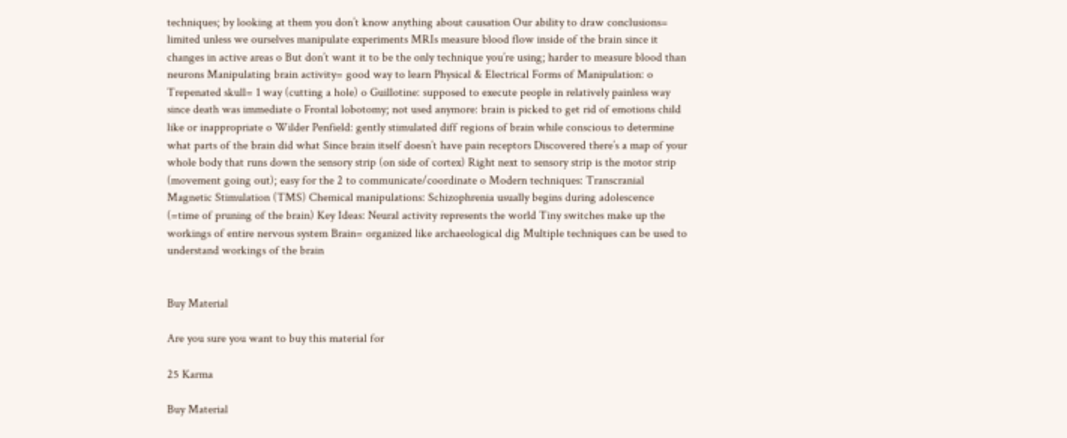techniques; by looking at them you don’t know anything about causation Our ability to draw conclusions= limited unless we ourselves manipulate experiments MRIs measure blood flow inside of the brain since it changes in active areas o But don’t want it to be the only technique you’re using; harder to measure blood than neurons Manipulating brain activity= good way to learn Physical & Electrical Forms of Manipulation: o Trepenated skull= 1 way (cutting a hole) o Guillotine: supposed to execute people in relatively painless way since death was immediate o Frontal lobotomy; not used anymore: brain is picked to get rid of emotions child like or inappropriate o Wilder Penfield: gently stimulated diff regions of brain while conscious to determine what parts of the brain did what Since brain itself doesn’t have pain receptors Discovered there’s a map of your whole body that runs down the sensory strip (on side of cortex) Right next to sensory strip is the motor strip (movement going out); easy for the 2 to communicate/coordinate o Modern techniques: Transcranial Magnetic Stimulation (TMS) Chemical manipulations: Schizophrenia usually begins during adolescence (=time of pruning of the brain) Key Ideas: Neural activity represents the world Tiny switches make up the workings of entire nervous system Brain= organized like archaeological dig Multiple techniques can be used to understand workings of the brain


Buy Material

Are you sure you want to buy this material for

25 Karma

Buy Material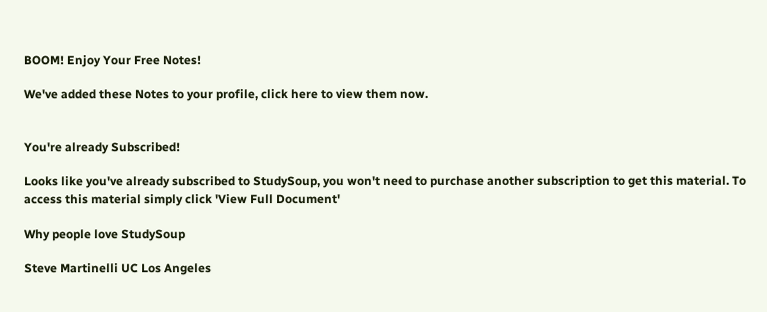BOOM! Enjoy Your Free Notes!

We've added these Notes to your profile, click here to view them now.


You're already Subscribed!

Looks like you've already subscribed to StudySoup, you won't need to purchase another subscription to get this material. To access this material simply click 'View Full Document'

Why people love StudySoup

Steve Martinelli UC Los Angeles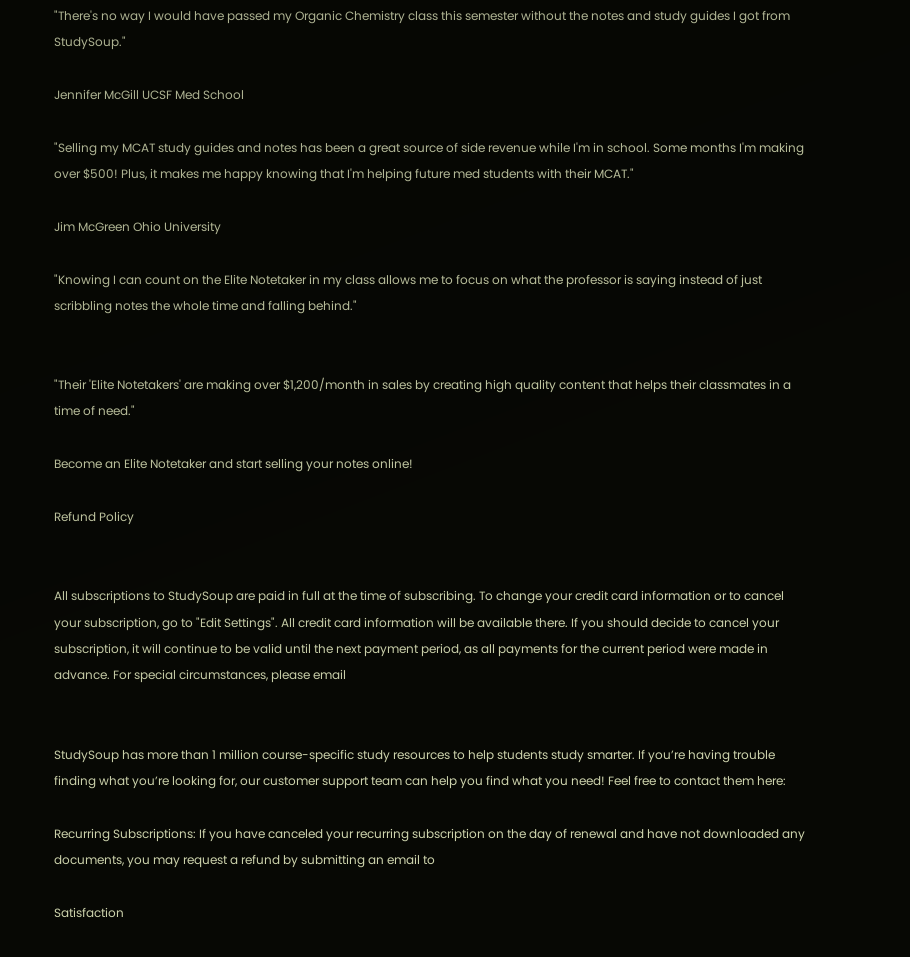"There's no way I would have passed my Organic Chemistry class this semester without the notes and study guides I got from StudySoup."

Jennifer McGill UCSF Med School

"Selling my MCAT study guides and notes has been a great source of side revenue while I'm in school. Some months I'm making over $500! Plus, it makes me happy knowing that I'm helping future med students with their MCAT."

Jim McGreen Ohio University

"Knowing I can count on the Elite Notetaker in my class allows me to focus on what the professor is saying instead of just scribbling notes the whole time and falling behind."


"Their 'Elite Notetakers' are making over $1,200/month in sales by creating high quality content that helps their classmates in a time of need."

Become an Elite Notetaker and start selling your notes online!

Refund Policy


All subscriptions to StudySoup are paid in full at the time of subscribing. To change your credit card information or to cancel your subscription, go to "Edit Settings". All credit card information will be available there. If you should decide to cancel your subscription, it will continue to be valid until the next payment period, as all payments for the current period were made in advance. For special circumstances, please email


StudySoup has more than 1 million course-specific study resources to help students study smarter. If you’re having trouble finding what you’re looking for, our customer support team can help you find what you need! Feel free to contact them here:

Recurring Subscriptions: If you have canceled your recurring subscription on the day of renewal and have not downloaded any documents, you may request a refund by submitting an email to

Satisfaction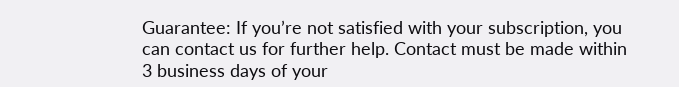Guarantee: If you’re not satisfied with your subscription, you can contact us for further help. Contact must be made within 3 business days of your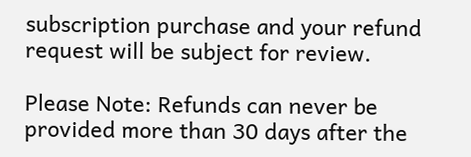subscription purchase and your refund request will be subject for review.

Please Note: Refunds can never be provided more than 30 days after the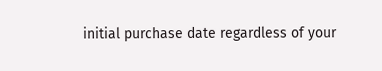initial purchase date regardless of your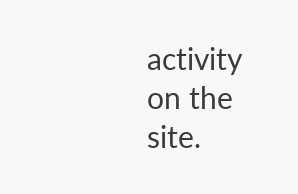activity on the site.